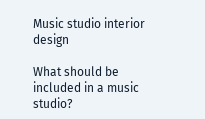Music studio interior design

What should be included in a music studio?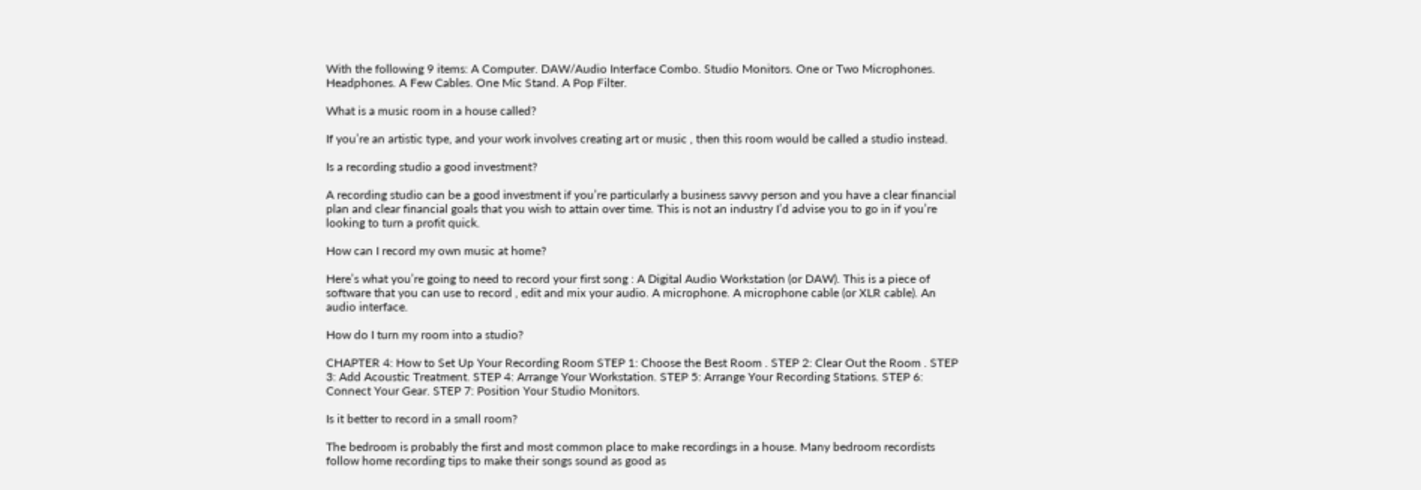With the following 9 items: A Computer. DAW/Audio Interface Combo. Studio Monitors. One or Two Microphones. Headphones. A Few Cables. One Mic Stand. A Pop Filter.

What is a music room in a house called?

If you’re an artistic type, and your work involves creating art or music , then this room would be called a studio instead.

Is a recording studio a good investment?

A recording studio can be a good investment if you’re particularly a business savvy person and you have a clear financial plan and clear financial goals that you wish to attain over time. This is not an industry I’d advise you to go in if you’re looking to turn a profit quick.

How can I record my own music at home?

Here’s what you’re going to need to record your first song : A Digital Audio Workstation (or DAW). This is a piece of software that you can use to record , edit and mix your audio. A microphone. A microphone cable (or XLR cable). An audio interface.

How do I turn my room into a studio?

CHAPTER 4: How to Set Up Your Recording Room STEP 1: Choose the Best Room . STEP 2: Clear Out the Room . STEP 3: Add Acoustic Treatment. STEP 4: Arrange Your Workstation. STEP 5: Arrange Your Recording Stations. STEP 6: Connect Your Gear. STEP 7: Position Your Studio Monitors.

Is it better to record in a small room?

The bedroom is probably the first and most common place to make recordings in a house. Many bedroom recordists follow home recording tips to make their songs sound as good as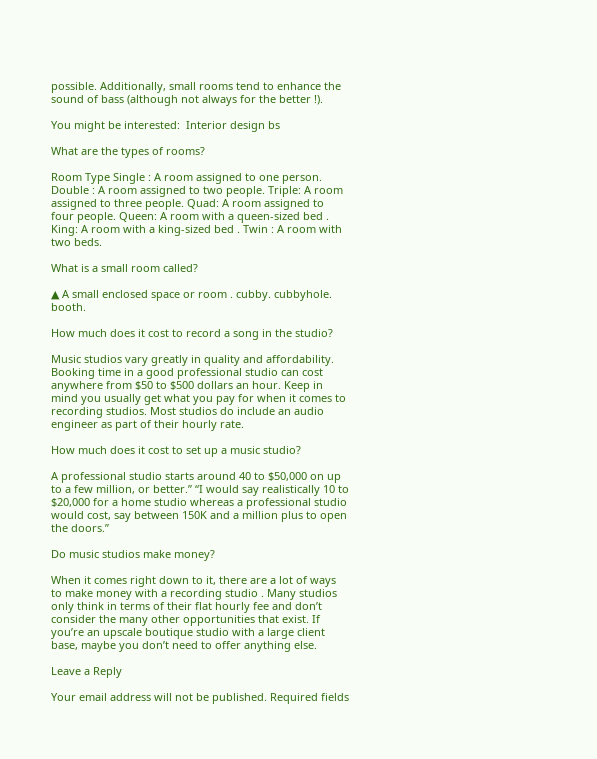possible. Additionally, small rooms tend to enhance the sound of bass (although not always for the better !).

You might be interested:  Interior design bs

What are the types of rooms?

Room Type Single : A room assigned to one person. Double : A room assigned to two people. Triple: A room assigned to three people. Quad: A room assigned to four people. Queen: A room with a queen-sized bed . King: A room with a king-sized bed . Twin : A room with two beds.

What is a small room called?

▲ A small enclosed space or room . cubby. cubbyhole. booth.

How much does it cost to record a song in the studio?

Music studios vary greatly in quality and affordability. Booking time in a good professional studio can cost anywhere from $50 to $500 dollars an hour. Keep in mind you usually get what you pay for when it comes to recording studios. Most studios do include an audio engineer as part of their hourly rate.

How much does it cost to set up a music studio?

A professional studio starts around 40 to $50,000 on up to a few million, or better.” “I would say realistically 10 to $20,000 for a home studio whereas a professional studio would cost, say between 150K and a million plus to open the doors.”

Do music studios make money?

When it comes right down to it, there are a lot of ways to make money with a recording studio . Many studios only think in terms of their flat hourly fee and don’t consider the many other opportunities that exist. If you’re an upscale boutique studio with a large client base, maybe you don’t need to offer anything else.

Leave a Reply

Your email address will not be published. Required fields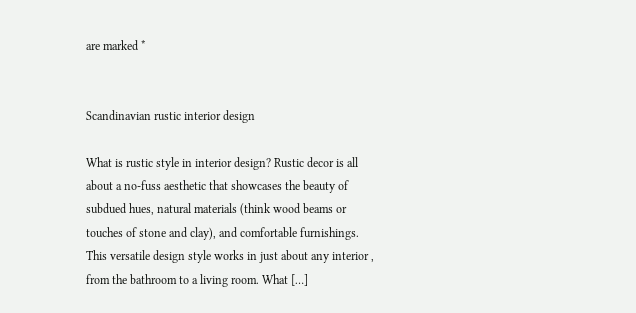are marked *


Scandinavian rustic interior design

What is rustic style in interior design? Rustic decor is all about a no-fuss aesthetic that showcases the beauty of subdued hues, natural materials (think wood beams or touches of stone and clay), and comfortable furnishings. This versatile design style works in just about any interior , from the bathroom to a living room. What […]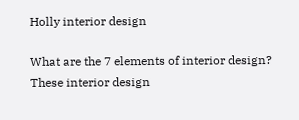Holly interior design

What are the 7 elements of interior design? These interior design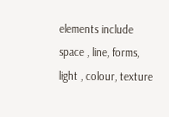elements include space , line, forms, light , colour, texture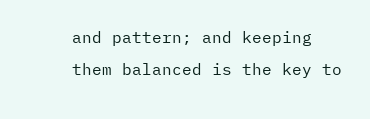and pattern; and keeping them balanced is the key to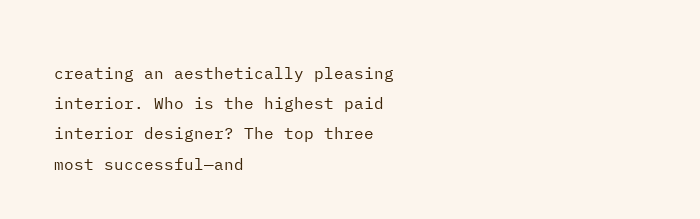creating an aesthetically pleasing interior. Who is the highest paid interior designer? The top three most successful—and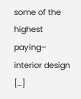some of the highest paying– interior design […]